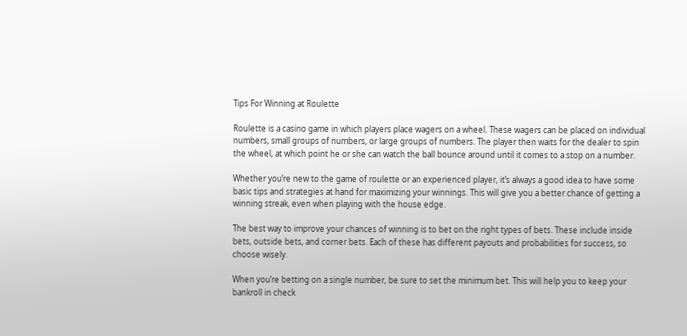Tips For Winning at Roulette

Roulette is a casino game in which players place wagers on a wheel. These wagers can be placed on individual numbers, small groups of numbers, or large groups of numbers. The player then waits for the dealer to spin the wheel, at which point he or she can watch the ball bounce around until it comes to a stop on a number.

Whether you’re new to the game of roulette or an experienced player, it’s always a good idea to have some basic tips and strategies at hand for maximizing your winnings. This will give you a better chance of getting a winning streak, even when playing with the house edge.

The best way to improve your chances of winning is to bet on the right types of bets. These include inside bets, outside bets, and corner bets. Each of these has different payouts and probabilities for success, so choose wisely.

When you’re betting on a single number, be sure to set the minimum bet. This will help you to keep your bankroll in check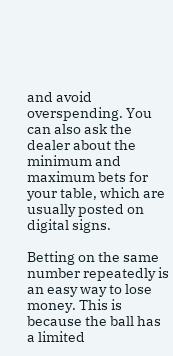and avoid overspending. You can also ask the dealer about the minimum and maximum bets for your table, which are usually posted on digital signs.

Betting on the same number repeatedly is an easy way to lose money. This is because the ball has a limited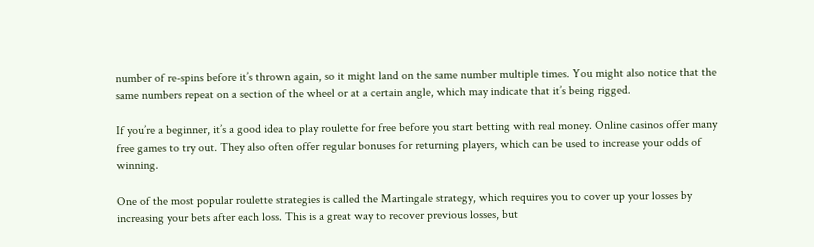number of re-spins before it’s thrown again, so it might land on the same number multiple times. You might also notice that the same numbers repeat on a section of the wheel or at a certain angle, which may indicate that it’s being rigged.

If you’re a beginner, it’s a good idea to play roulette for free before you start betting with real money. Online casinos offer many free games to try out. They also often offer regular bonuses for returning players, which can be used to increase your odds of winning.

One of the most popular roulette strategies is called the Martingale strategy, which requires you to cover up your losses by increasing your bets after each loss. This is a great way to recover previous losses, but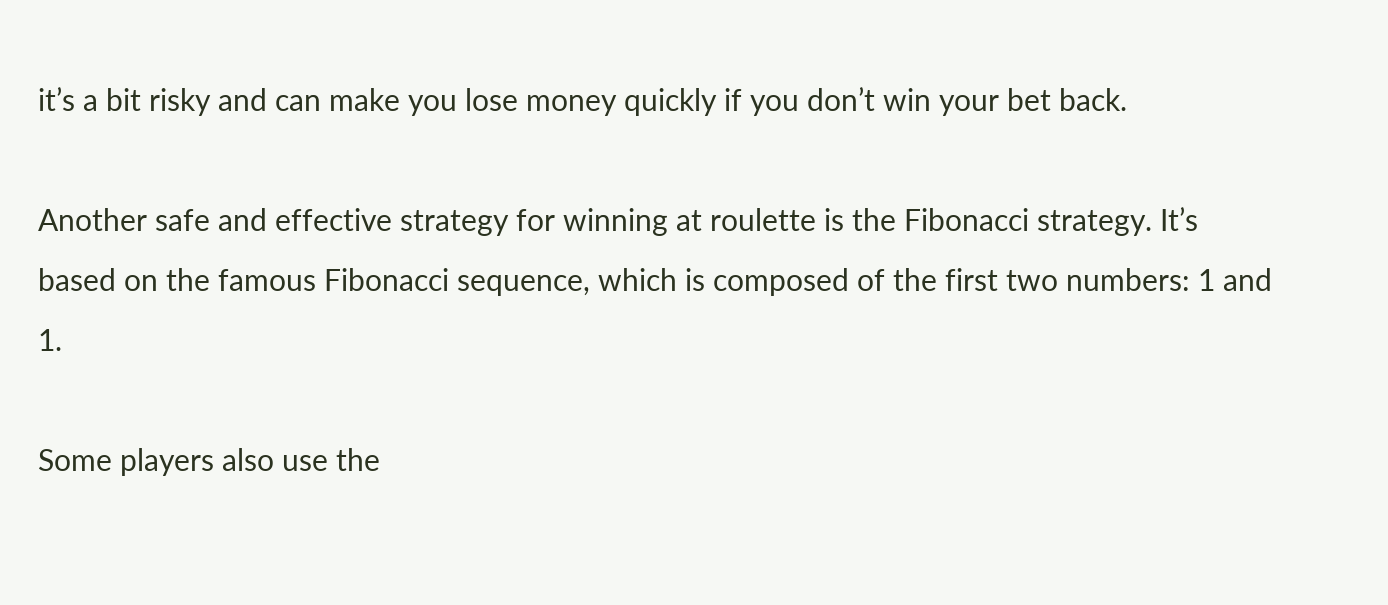it’s a bit risky and can make you lose money quickly if you don’t win your bet back.

Another safe and effective strategy for winning at roulette is the Fibonacci strategy. It’s based on the famous Fibonacci sequence, which is composed of the first two numbers: 1 and 1.

Some players also use the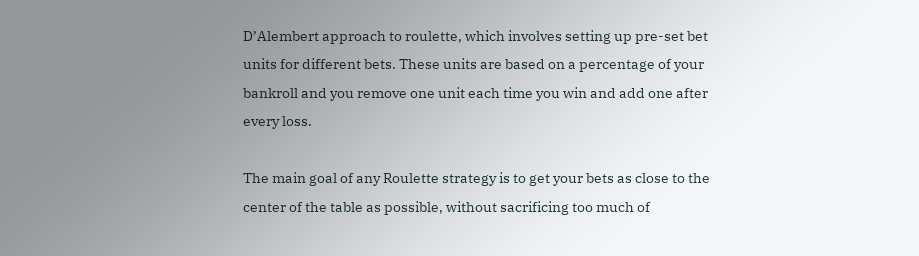D’Alembert approach to roulette, which involves setting up pre-set bet units for different bets. These units are based on a percentage of your bankroll and you remove one unit each time you win and add one after every loss.

The main goal of any Roulette strategy is to get your bets as close to the center of the table as possible, without sacrificing too much of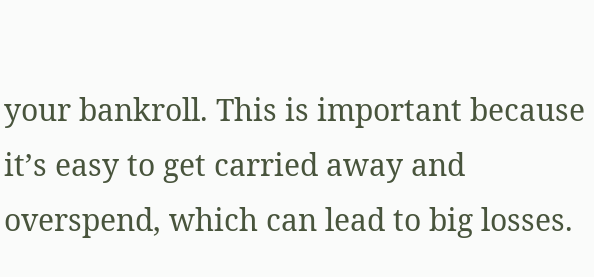your bankroll. This is important because it’s easy to get carried away and overspend, which can lead to big losses.